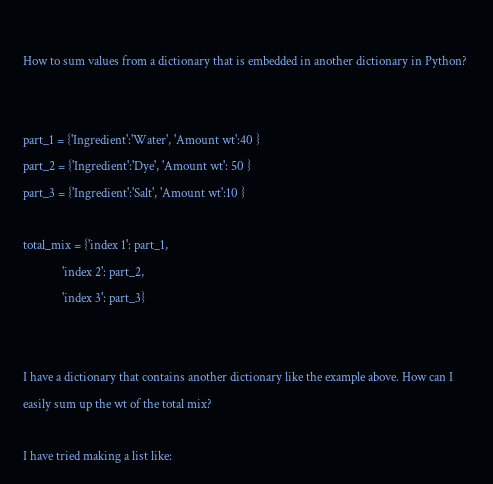How to sum values from a dictionary that is embedded in another dictionary in Python?


part_1 = {'Ingredient':'Water', 'Amount wt':40 }
part_2 = {'Ingredient':'Dye', 'Amount wt': 50 }
part_3 = {'Ingredient':'Salt', 'Amount wt':10 }

total_mix = {'index 1': part_1,
             'index 2': part_2,
             'index 3': part_3}


I have a dictionary that contains another dictionary like the example above. How can I easily sum up the wt of the total mix?

I have tried making a list like: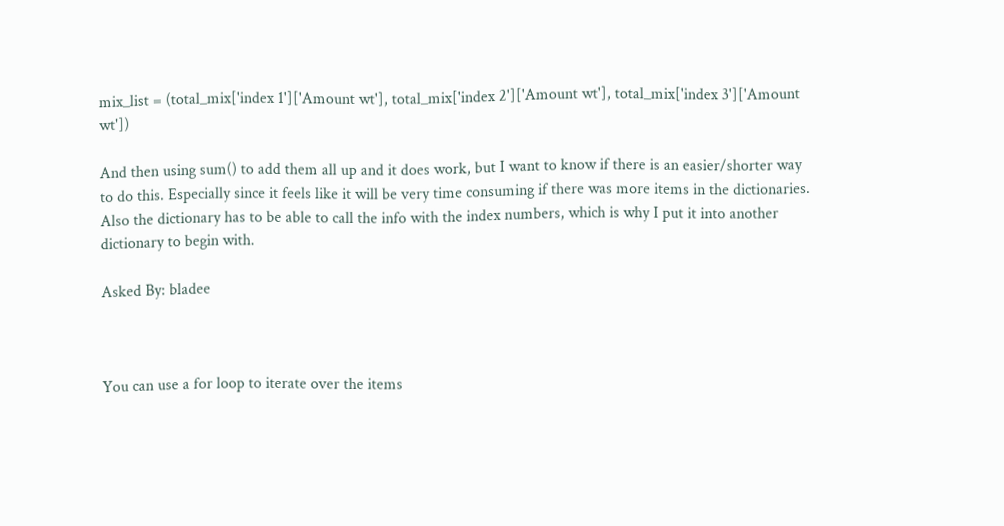mix_list = (total_mix['index 1']['Amount wt'], total_mix['index 2']['Amount wt'], total_mix['index 3']['Amount wt'])

And then using sum() to add them all up and it does work, but I want to know if there is an easier/shorter way to do this. Especially since it feels like it will be very time consuming if there was more items in the dictionaries. Also the dictionary has to be able to call the info with the index numbers, which is why I put it into another dictionary to begin with.

Asked By: bladee



You can use a for loop to iterate over the items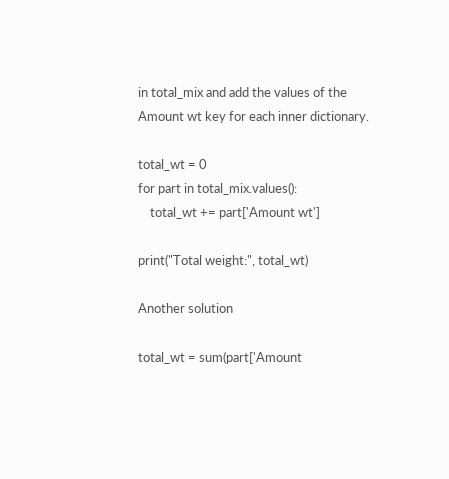in total_mix and add the values of the Amount wt key for each inner dictionary.

total_wt = 0
for part in total_mix.values():
    total_wt += part['Amount wt']

print("Total weight:", total_wt)

Another solution

total_wt = sum(part['Amount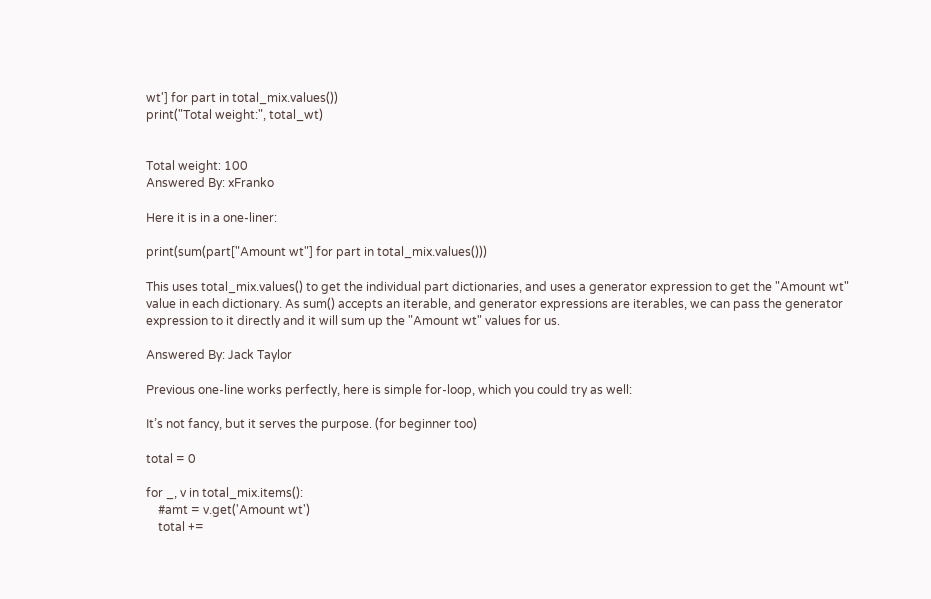wt'] for part in total_mix.values())
print("Total weight:", total_wt)


Total weight: 100
Answered By: xFranko

Here it is in a one-liner:

print(sum(part["Amount wt"] for part in total_mix.values()))

This uses total_mix.values() to get the individual part dictionaries, and uses a generator expression to get the "Amount wt" value in each dictionary. As sum() accepts an iterable, and generator expressions are iterables, we can pass the generator expression to it directly and it will sum up the "Amount wt" values for us.

Answered By: Jack Taylor

Previous one-line works perfectly, here is simple for-loop, which you could try as well:

It’s not fancy, but it serves the purpose. (for beginner too)

total = 0

for _, v in total_mix.items():
    #amt = v.get('Amount wt')
    total +=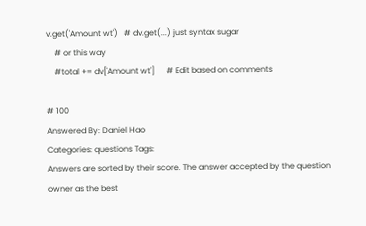v.get('Amount wt')   # dv.get(...) just syntax sugar
    # or this way
    #total += dv['Amount wt']      # Edit based on comments

# 100
Answered By: Daniel Hao
Categories: questions Tags:
Answers are sorted by their score. The answer accepted by the question owner as the best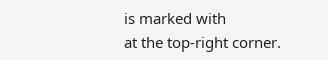is marked with
at the top-right corner.